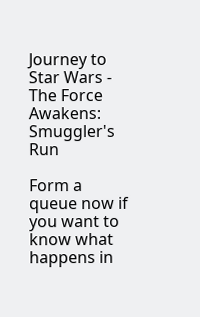Journey to Star Wars - The Force Awakens: Smuggler's Run

Form a queue now if you want to know what happens in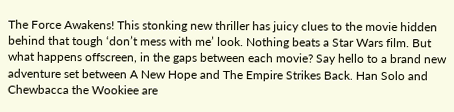The Force Awakens! This stonking new thriller has juicy clues to the movie hidden behind that tough ‘don’t mess with me’ look. Nothing beats a Star Wars film. But what happens offscreen, in the gaps between each movie? Say hello to a brand new adventure set between A New Hope and The Empire Strikes Back. Han Solo and Chewbacca the Wookiee are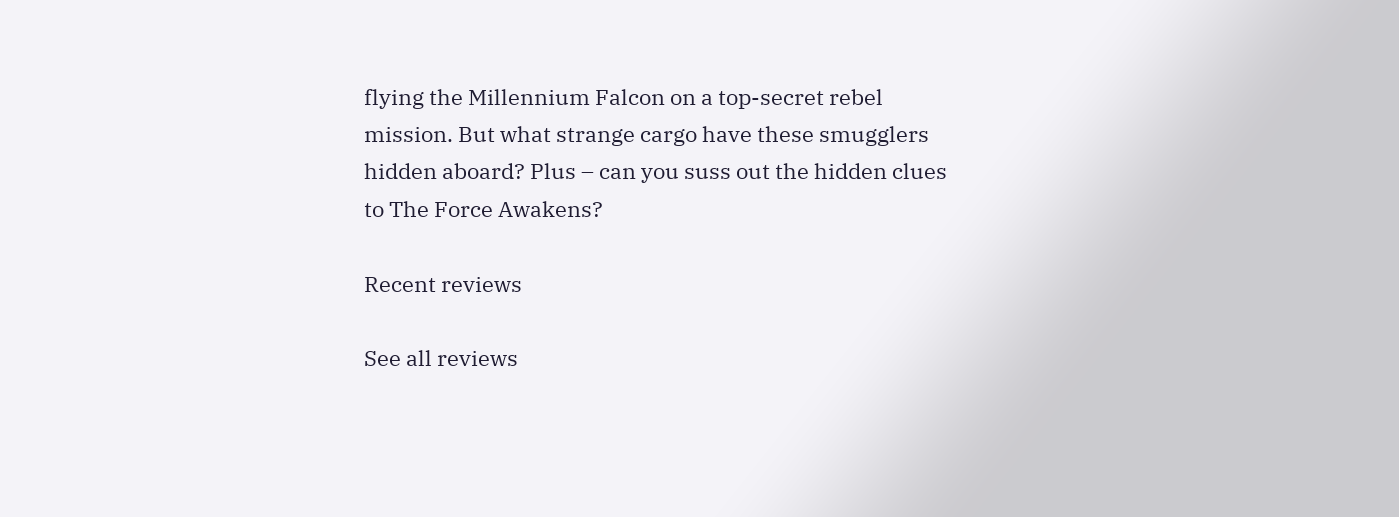flying the Millennium Falcon on a top-secret rebel mission. But what strange cargo have these smugglers hidden aboard? Plus – can you suss out the hidden clues to The Force Awakens?

Recent reviews

See all reviews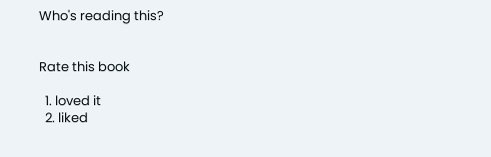Who's reading this?


Rate this book

  1. loved it
  2. liked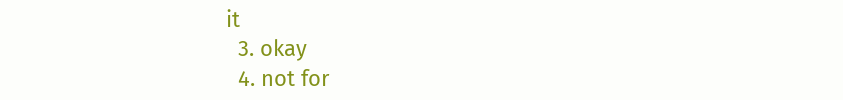it
  3. okay
  4. not for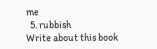me
  5. rubbish
Write about this book